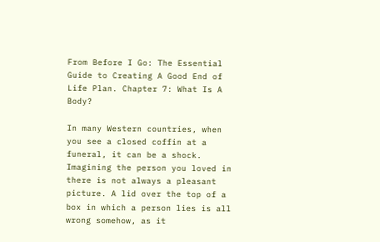From Before I Go: The Essential Guide to Creating A Good End of Life Plan. Chapter 7: What Is A Body?

In many Western countries, when you see a closed coffin at a funeral, it can be a shock. Imagining the person you loved in there is not always a pleasant picture. A lid over the top of a box in which a person lies is all wrong somehow, as it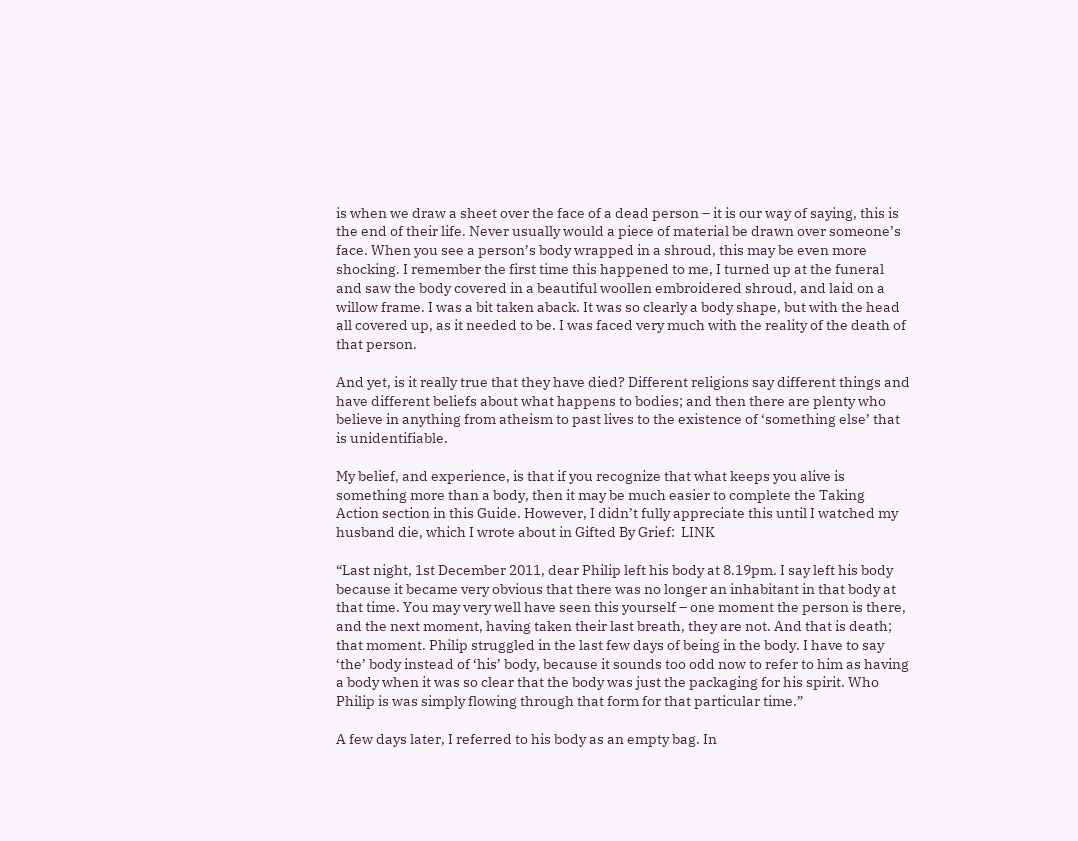is when we draw a sheet over the face of a dead person – it is our way of saying, this is the end of their life. Never usually would a piece of material be drawn over someone’s face. When you see a person’s body wrapped in a shroud, this may be even more shocking. I remember the first time this happened to me, I turned up at the funeral and saw the body covered in a beautiful woollen embroidered shroud, and laid on a willow frame. I was a bit taken aback. It was so clearly a body shape, but with the head all covered up, as it needed to be. I was faced very much with the reality of the death of that person.

And yet, is it really true that they have died? Different religions say different things and have different beliefs about what happens to bodies; and then there are plenty who believe in anything from atheism to past lives to the existence of ‘something else’ that is unidentifiable.

My belief, and experience, is that if you recognize that what keeps you alive is something more than a body, then it may be much easier to complete the Taking Action section in this Guide. However, I didn’t fully appreciate this until I watched my husband die, which I wrote about in Gifted By Grief:  LINK

“Last night, 1st December 2011, dear Philip left his body at 8.19pm. I say left his body because it became very obvious that there was no longer an inhabitant in that body at that time. You may very well have seen this yourself – one moment the person is there, and the next moment, having taken their last breath, they are not. And that is death; that moment. Philip struggled in the last few days of being in the body. I have to say ‘the’ body instead of ‘his’ body, because it sounds too odd now to refer to him as having a body when it was so clear that the body was just the packaging for his spirit. Who Philip is was simply flowing through that form for that particular time.”

A few days later, I referred to his body as an empty bag. In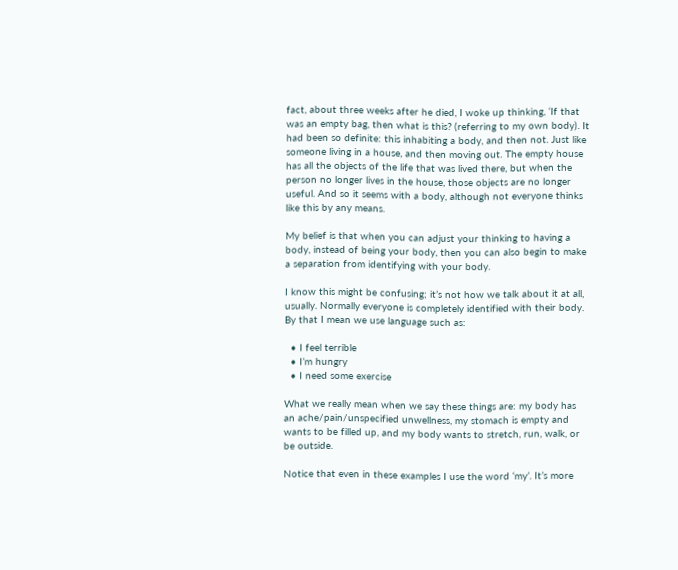fact, about three weeks after he died, I woke up thinking, ‘If that was an empty bag, then what is this? (referring to my own body). It had been so definite: this inhabiting a body, and then not. Just like someone living in a house, and then moving out. The empty house has all the objects of the life that was lived there, but when the person no longer lives in the house, those objects are no longer useful. And so it seems with a body, although not everyone thinks like this by any means.

My belief is that when you can adjust your thinking to having a body, instead of being your body, then you can also begin to make a separation from identifying with your body.

I know this might be confusing; it’s not how we talk about it at all, usually. Normally everyone is completely identified with their body. By that I mean we use language such as:

  • I feel terrible
  • I’m hungry
  • I need some exercise

What we really mean when we say these things are: my body has an ache/pain/unspecified unwellness, my stomach is empty and wants to be filled up, and my body wants to stretch, run, walk, or be outside.

Notice that even in these examples I use the word ‘my’. It’s more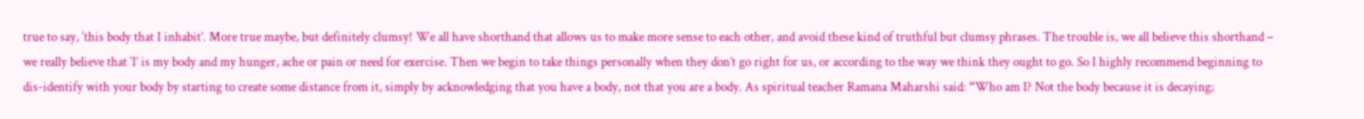true to say, ‘this body that I inhabit’. More true maybe, but definitely clumsy! We all have shorthand that allows us to make more sense to each other, and avoid these kind of truthful but clumsy phrases. The trouble is, we all believe this shorthand – we really believe that ‘I’ is my body and my hunger, ache or pain or need for exercise. Then we begin to take things personally when they don’t go right for us, or according to the way we think they ought to go. So I highly recommend beginning to dis-identify with your body by starting to create some distance from it, simply by acknowledging that you have a body, not that you are a body. As spiritual teacher Ramana Maharshi said: “Who am I? Not the body because it is decaying;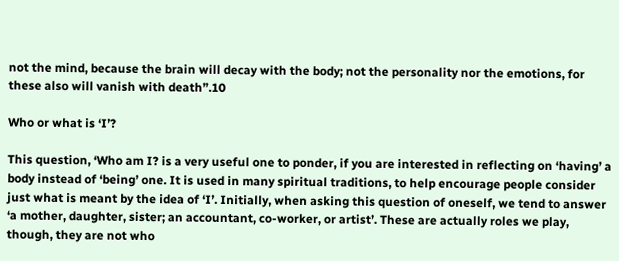not the mind, because the brain will decay with the body; not the personality nor the emotions, for these also will vanish with death”.10

Who or what is ‘I’?

This question, ‘Who am I? is a very useful one to ponder, if you are interested in reflecting on ‘having’ a body instead of ‘being’ one. It is used in many spiritual traditions, to help encourage people consider just what is meant by the idea of ‘I’. Initially, when asking this question of oneself, we tend to answer ‘a mother, daughter, sister; an accountant, co-worker, or artist’. These are actually roles we play, though, they are not who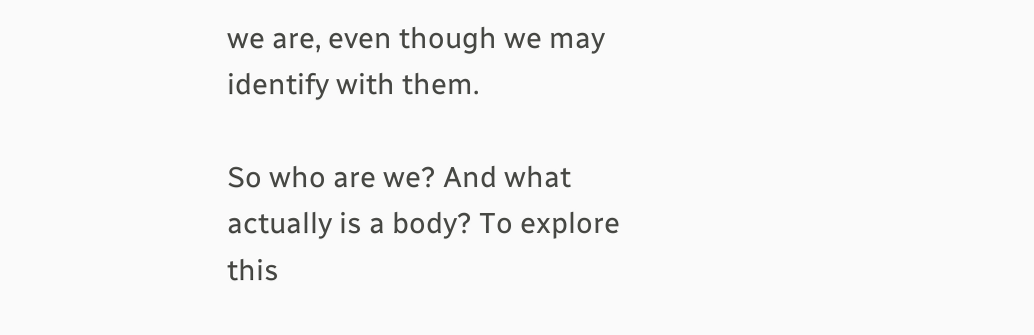we are, even though we may identify with them.

So who are we? And what actually is a body? To explore this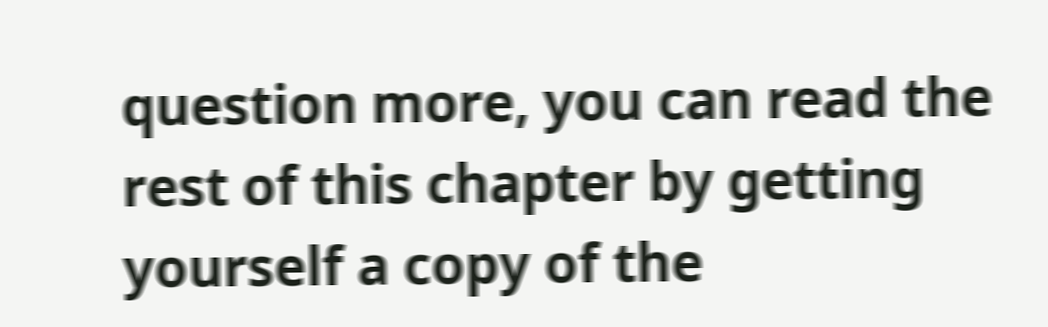question more, you can read the rest of this chapter by getting yourself a copy of the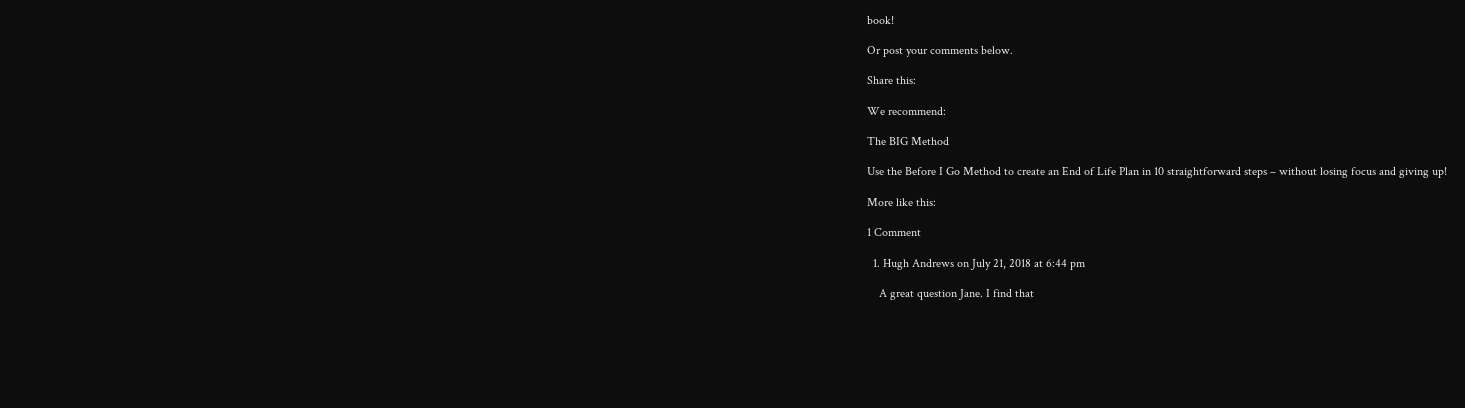book!

Or post your comments below.

Share this:

We recommend:

The BIG Method

Use the Before I Go Method to create an End of Life Plan in 10 straightforward steps – without losing focus and giving up!

More like this:

1 Comment

  1. Hugh Andrews on July 21, 2018 at 6:44 pm

    A great question Jane. I find that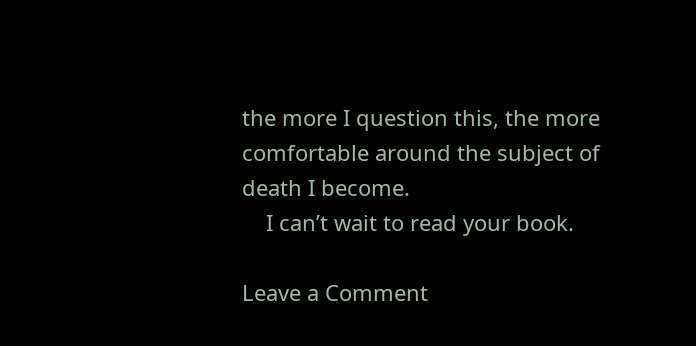the more I question this, the more comfortable around the subject of death I become.
    I can’t wait to read your book.

Leave a Comment